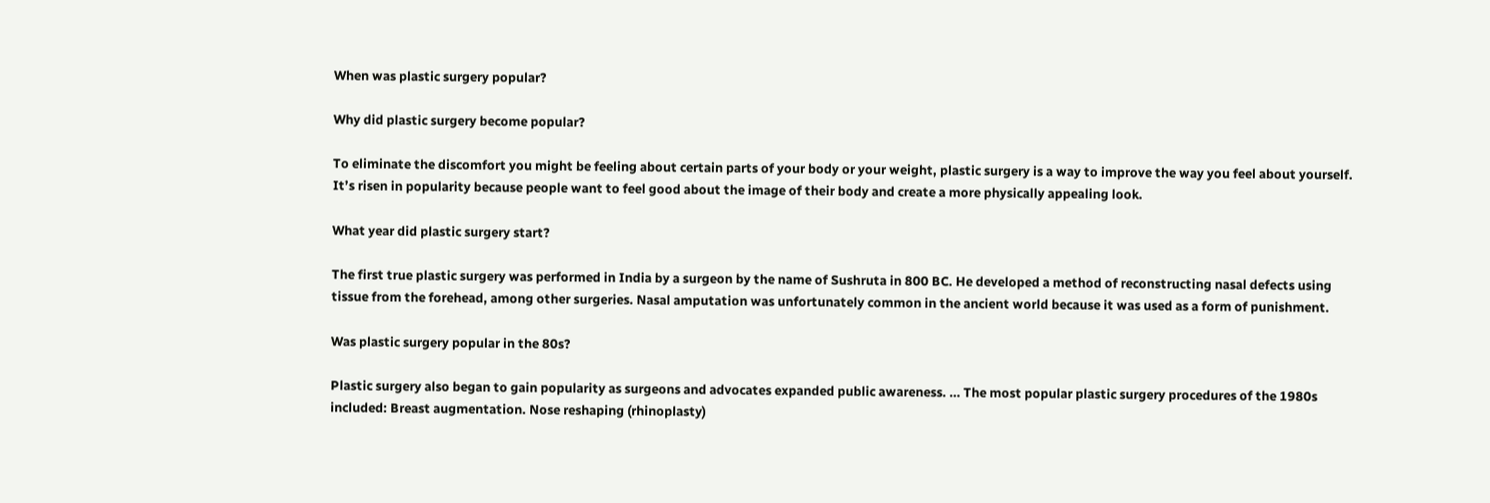When was plastic surgery popular?

Why did plastic surgery become popular?

To eliminate the discomfort you might be feeling about certain parts of your body or your weight, plastic surgery is a way to improve the way you feel about yourself. It’s risen in popularity because people want to feel good about the image of their body and create a more physically appealing look.

What year did plastic surgery start?

The first true plastic surgery was performed in India by a surgeon by the name of Sushruta in 800 BC. He developed a method of reconstructing nasal defects using tissue from the forehead, among other surgeries. Nasal amputation was unfortunately common in the ancient world because it was used as a form of punishment.

Was plastic surgery popular in the 80s?

Plastic surgery also began to gain popularity as surgeons and advocates expanded public awareness. … The most popular plastic surgery procedures of the 1980s included: Breast augmentation. Nose reshaping (rhinoplasty)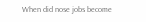When did nose jobs become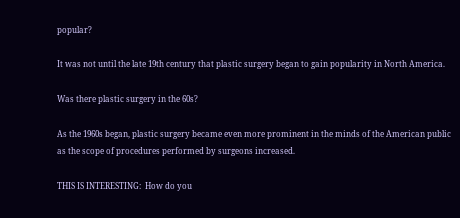popular?

It was not until the late 19th century that plastic surgery began to gain popularity in North America.

Was there plastic surgery in the 60s?

As the 1960s began, plastic surgery became even more prominent in the minds of the American public as the scope of procedures performed by surgeons increased.

THIS IS INTERESTING:  How do you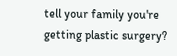tell your family you're getting plastic surgery?